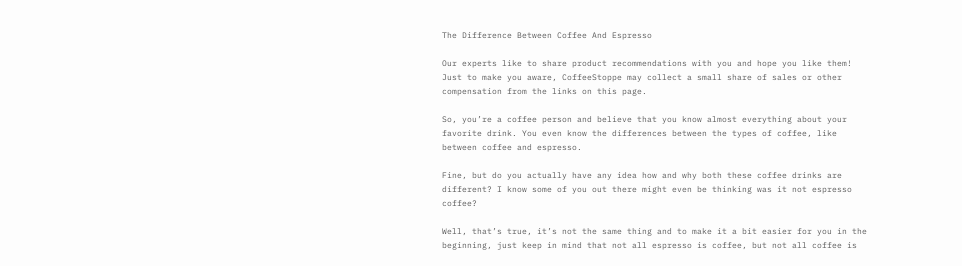The Difference Between Coffee And Espresso

Our experts like to share product recommendations with you and hope you like them! Just to make you aware, CoffeeStoppe may collect a small share of sales or other compensation from the links on this page.

So, you’re a coffee person and believe that you know almost everything about your favorite drink. You even know the differences between the types of coffee, like between coffee and espresso.

Fine, but do you actually have any idea how and why both these coffee drinks are different? I know some of you out there might even be thinking was it not espresso coffee?

Well, that’s true, it’s not the same thing and to make it a bit easier for you in the beginning, just keep in mind that not all espresso is coffee, but not all coffee is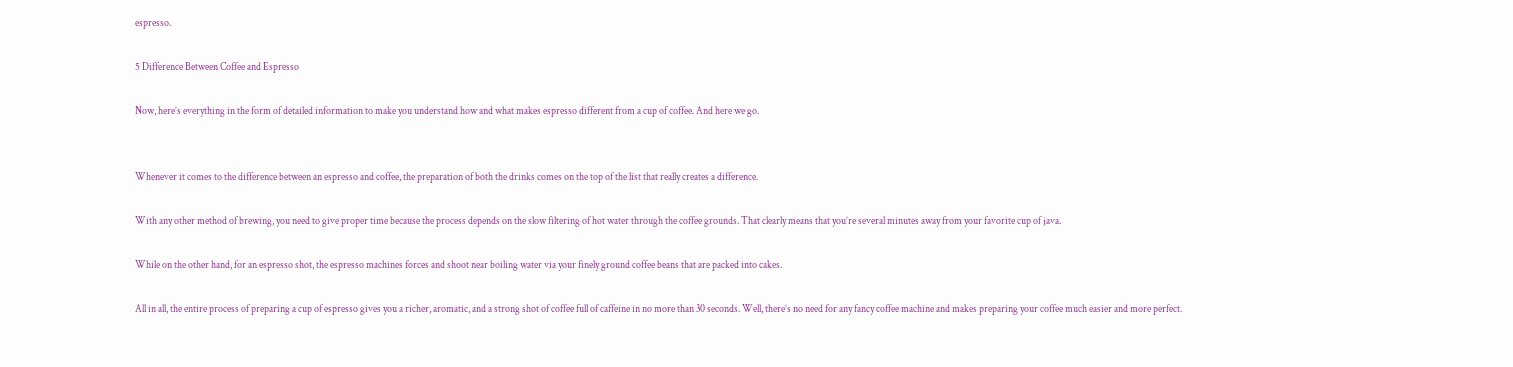espresso.

5 Difference Between Coffee and Espresso

Now, here’s everything in the form of detailed information to make you understand how and what makes espresso different from a cup of coffee. And here we go.


Whenever it comes to the difference between an espresso and coffee, the preparation of both the drinks comes on the top of the list that really creates a difference.

With any other method of brewing, you need to give proper time because the process depends on the slow filtering of hot water through the coffee grounds. That clearly means that you’re several minutes away from your favorite cup of java.

While on the other hand, for an espresso shot, the espresso machines forces and shoot near boiling water via your finely ground coffee beans that are packed into cakes.

All in all, the entire process of preparing a cup of espresso gives you a richer, aromatic, and a strong shot of coffee full of caffeine in no more than 30 seconds. Well, there’s no need for any fancy coffee machine and makes preparing your coffee much easier and more perfect.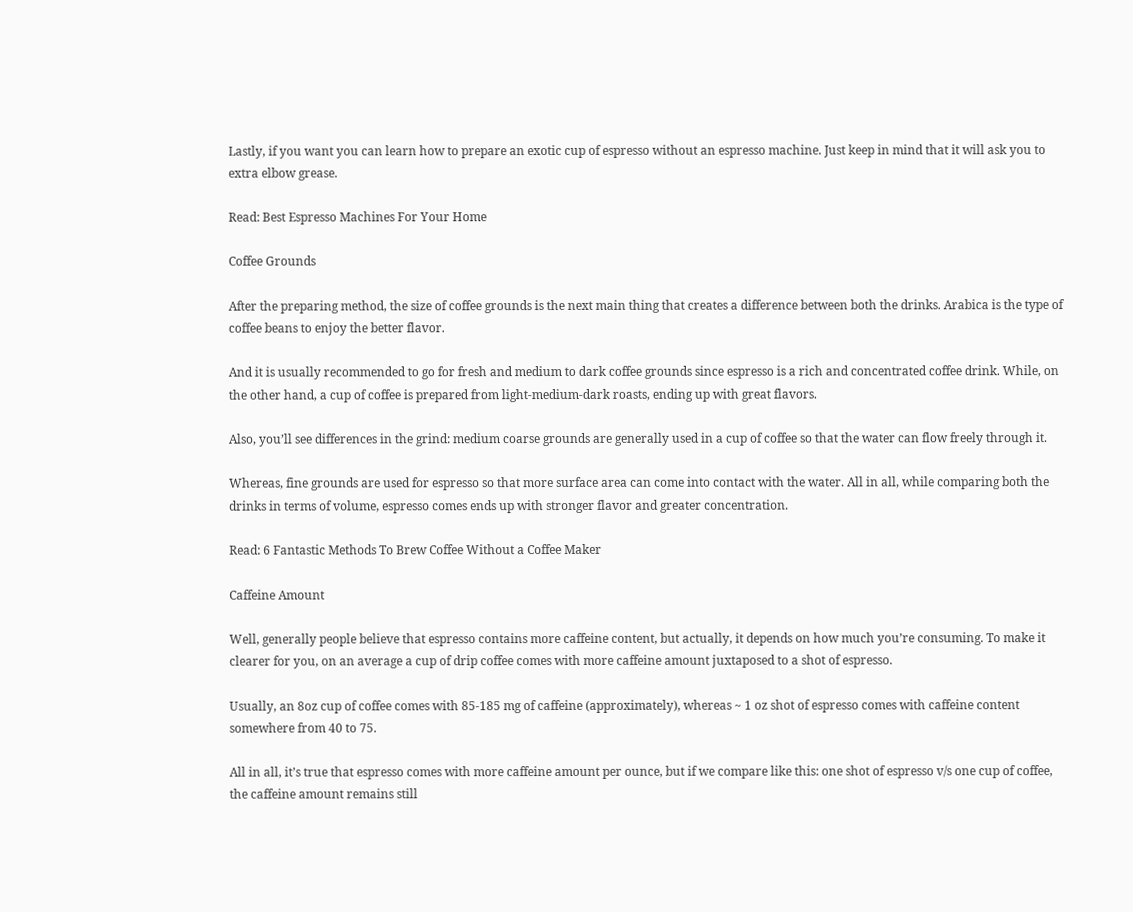Lastly, if you want you can learn how to prepare an exotic cup of espresso without an espresso machine. Just keep in mind that it will ask you to extra elbow grease.

Read: Best Espresso Machines For Your Home

Coffee Grounds

After the preparing method, the size of coffee grounds is the next main thing that creates a difference between both the drinks. Arabica is the type of coffee beans to enjoy the better flavor.

And it is usually recommended to go for fresh and medium to dark coffee grounds since espresso is a rich and concentrated coffee drink. While, on the other hand, a cup of coffee is prepared from light-medium-dark roasts, ending up with great flavors.

Also, you’ll see differences in the grind: medium coarse grounds are generally used in a cup of coffee so that the water can flow freely through it.

Whereas, fine grounds are used for espresso so that more surface area can come into contact with the water. All in all, while comparing both the drinks in terms of volume, espresso comes ends up with stronger flavor and greater concentration.

Read: 6 Fantastic Methods To Brew Coffee Without a Coffee Maker

Caffeine Amount

Well, generally people believe that espresso contains more caffeine content, but actually, it depends on how much you’re consuming. To make it clearer for you, on an average a cup of drip coffee comes with more caffeine amount juxtaposed to a shot of espresso.

Usually, an 8oz cup of coffee comes with 85-185 mg of caffeine (approximately), whereas ~ 1 oz shot of espresso comes with caffeine content somewhere from 40 to 75.

All in all, it’s true that espresso comes with more caffeine amount per ounce, but if we compare like this: one shot of espresso v/s one cup of coffee, the caffeine amount remains still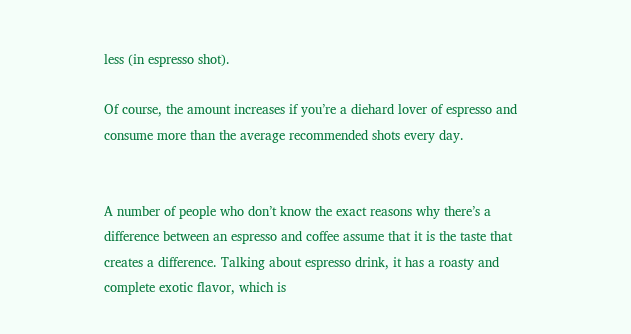less (in espresso shot).

Of course, the amount increases if you’re a diehard lover of espresso and consume more than the average recommended shots every day.


A number of people who don’t know the exact reasons why there’s a difference between an espresso and coffee assume that it is the taste that creates a difference. Talking about espresso drink, it has a roasty and complete exotic flavor, which is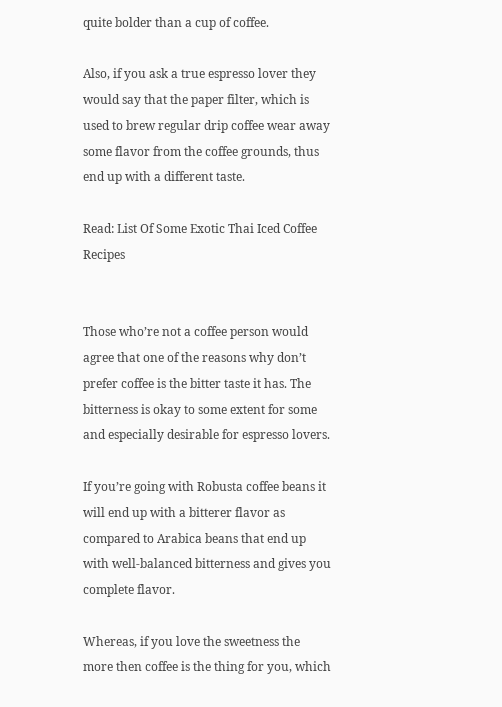quite bolder than a cup of coffee.

Also, if you ask a true espresso lover they would say that the paper filter, which is used to brew regular drip coffee wear away some flavor from the coffee grounds, thus end up with a different taste.

Read: List Of Some Exotic Thai Iced Coffee Recipes


Those who’re not a coffee person would agree that one of the reasons why don’t prefer coffee is the bitter taste it has. The bitterness is okay to some extent for some and especially desirable for espresso lovers.

If you’re going with Robusta coffee beans it will end up with a bitterer flavor as compared to Arabica beans that end up with well-balanced bitterness and gives you complete flavor.

Whereas, if you love the sweetness the more then coffee is the thing for you, which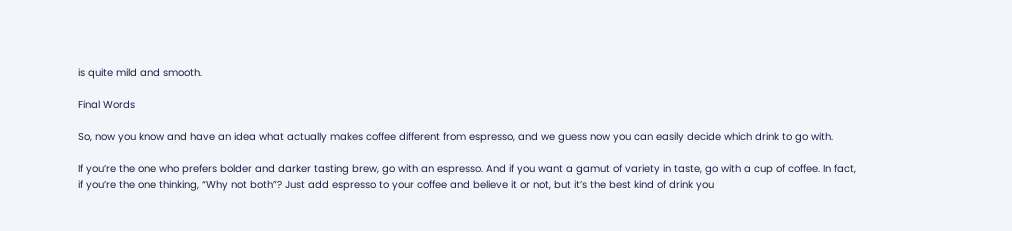is quite mild and smooth.

Final Words

So, now you know and have an idea what actually makes coffee different from espresso, and we guess now you can easily decide which drink to go with.

If you’re the one who prefers bolder and darker tasting brew, go with an espresso. And if you want a gamut of variety in taste, go with a cup of coffee. In fact, if you’re the one thinking, “Why not both”? Just add espresso to your coffee and believe it or not, but it’s the best kind of drink you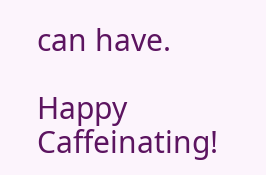can have.

Happy Caffeinating!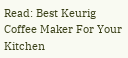Read: Best Keurig Coffee Maker For Your Kitchen